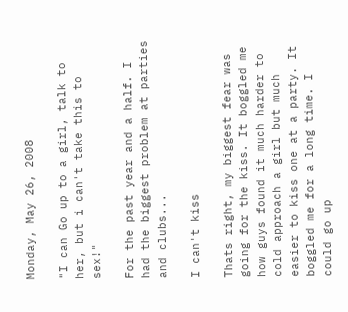Monday, May 26, 2008

"I can Go up to a girl, talk to her, but i can't take this to sex!"

For the past year and a half. I had the biggest problem at parties and clubs...

I can't kiss

Thats right, my biggest fear was going for the kiss. It boggled me how guys found it much harder to cold approach a girl but much easier to kiss one at a party. It boggled me for a long time. I could go up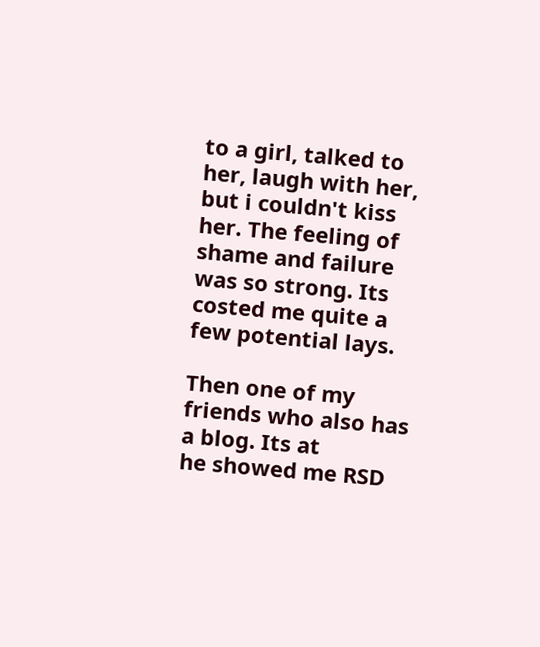to a girl, talked to her, laugh with her, but i couldn't kiss her. The feeling of shame and failure was so strong. Its costed me quite a few potential lays.

Then one of my friends who also has a blog. Its at
he showed me RSD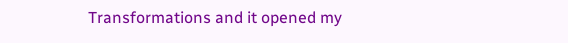Transformations and it opened my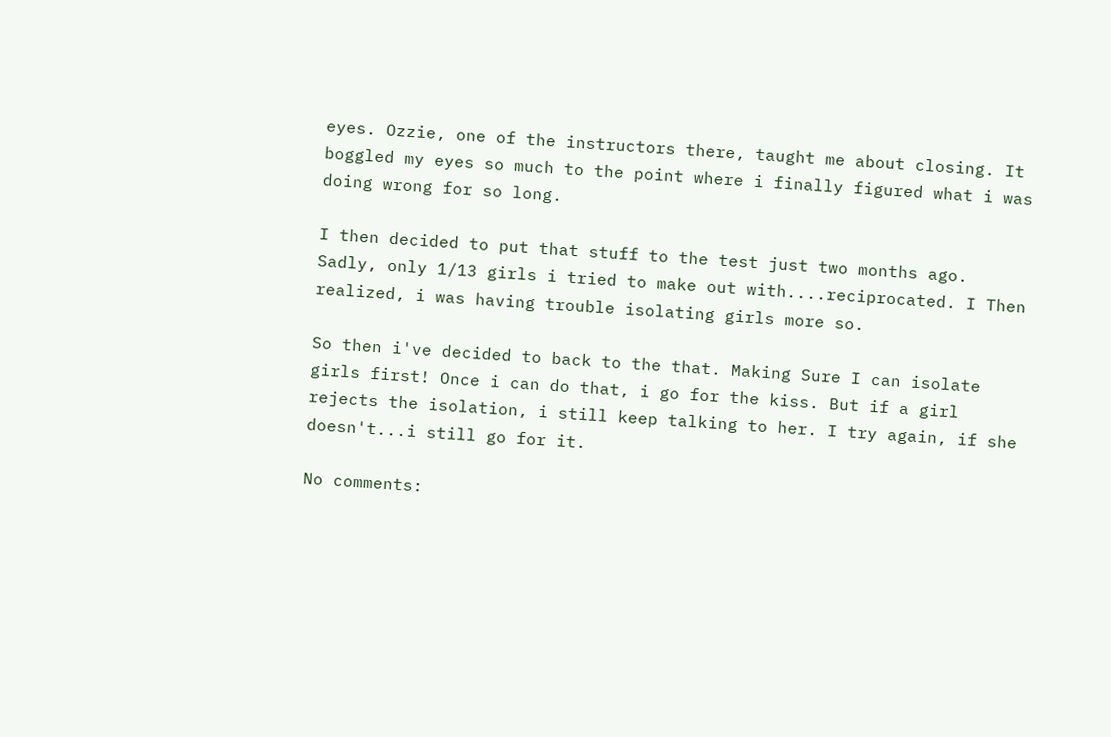eyes. Ozzie, one of the instructors there, taught me about closing. It boggled my eyes so much to the point where i finally figured what i was doing wrong for so long.

I then decided to put that stuff to the test just two months ago. Sadly, only 1/13 girls i tried to make out with....reciprocated. I Then realized, i was having trouble isolating girls more so.

So then i've decided to back to the that. Making Sure I can isolate girls first! Once i can do that, i go for the kiss. But if a girl rejects the isolation, i still keep talking to her. I try again, if she doesn't...i still go for it.

No comments: